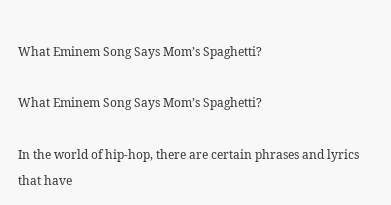What Eminem Song Says Mom’s Spaghetti?

What Eminem Song Says Mom’s Spaghetti?

In the world of hip-hop, there are certain phrases and lyrics that have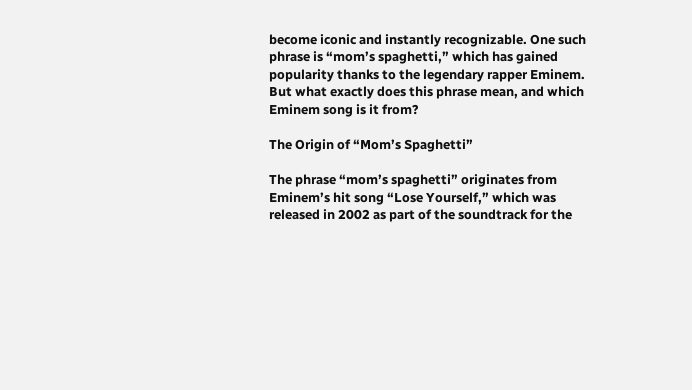become iconic and instantly recognizable. One such phrase is “mom’s spaghetti,” which has gained popularity thanks to the legendary rapper Eminem. But what exactly does this phrase mean, and which Eminem song is it from?

The Origin of “Mom’s Spaghetti”

The phrase “mom’s spaghetti” originates from Eminem’s hit song “Lose Yourself,” which was released in 2002 as part of the soundtrack for the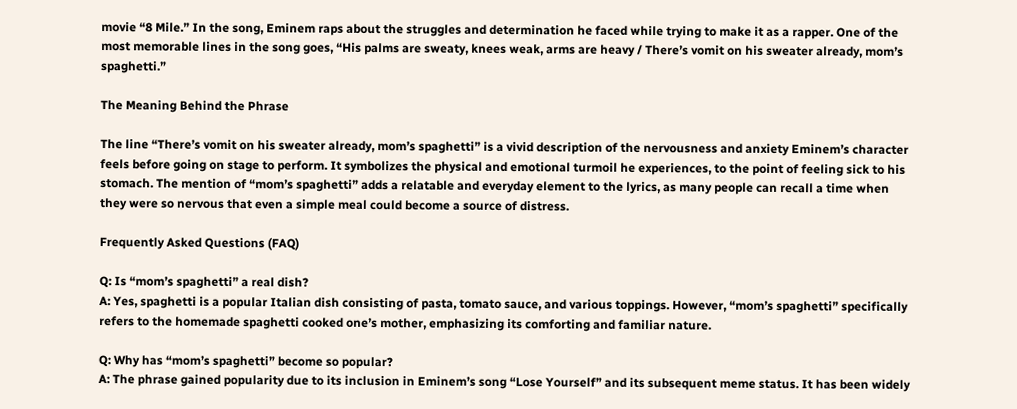movie “8 Mile.” In the song, Eminem raps about the struggles and determination he faced while trying to make it as a rapper. One of the most memorable lines in the song goes, “His palms are sweaty, knees weak, arms are heavy / There’s vomit on his sweater already, mom’s spaghetti.”

The Meaning Behind the Phrase

The line “There’s vomit on his sweater already, mom’s spaghetti” is a vivid description of the nervousness and anxiety Eminem’s character feels before going on stage to perform. It symbolizes the physical and emotional turmoil he experiences, to the point of feeling sick to his stomach. The mention of “mom’s spaghetti” adds a relatable and everyday element to the lyrics, as many people can recall a time when they were so nervous that even a simple meal could become a source of distress.

Frequently Asked Questions (FAQ)

Q: Is “mom’s spaghetti” a real dish?
A: Yes, spaghetti is a popular Italian dish consisting of pasta, tomato sauce, and various toppings. However, “mom’s spaghetti” specifically refers to the homemade spaghetti cooked one’s mother, emphasizing its comforting and familiar nature.

Q: Why has “mom’s spaghetti” become so popular?
A: The phrase gained popularity due to its inclusion in Eminem’s song “Lose Yourself” and its subsequent meme status. It has been widely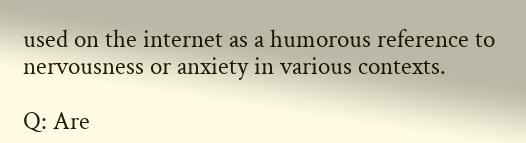used on the internet as a humorous reference to nervousness or anxiety in various contexts.

Q: Are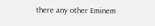there any other Eminem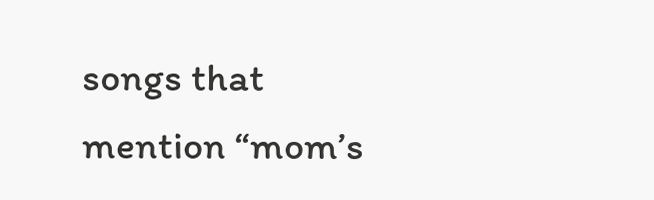songs that mention “mom’s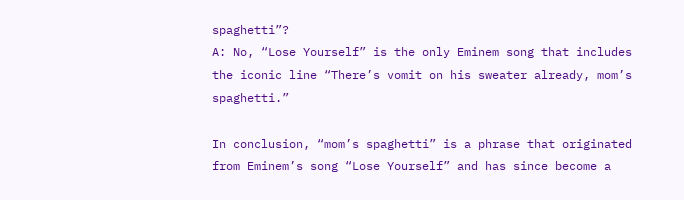spaghetti”?
A: No, “Lose Yourself” is the only Eminem song that includes the iconic line “There’s vomit on his sweater already, mom’s spaghetti.”

In conclusion, “mom’s spaghetti” is a phrase that originated from Eminem’s song “Lose Yourself” and has since become a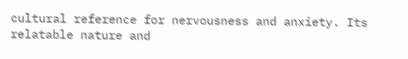cultural reference for nervousness and anxiety. Its relatable nature and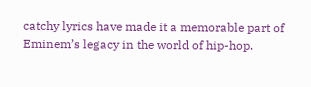catchy lyrics have made it a memorable part of Eminem’s legacy in the world of hip-hop.